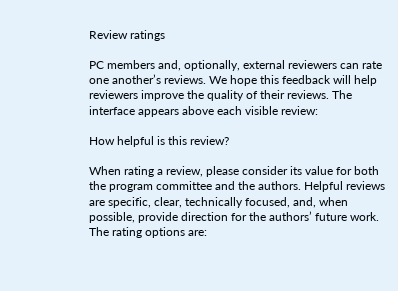Review ratings

PC members and, optionally, external reviewers can rate one another’s reviews. We hope this feedback will help reviewers improve the quality of their reviews. The interface appears above each visible review:

How helpful is this review?

When rating a review, please consider its value for both the program committee and the authors. Helpful reviews are specific, clear, technically focused, and, when possible, provide direction for the authors’ future work. The rating options are: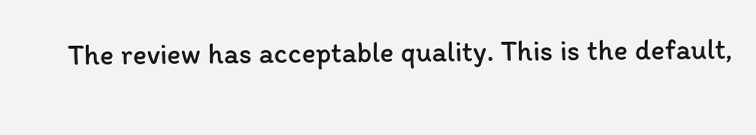The review has acceptable quality. This is the default,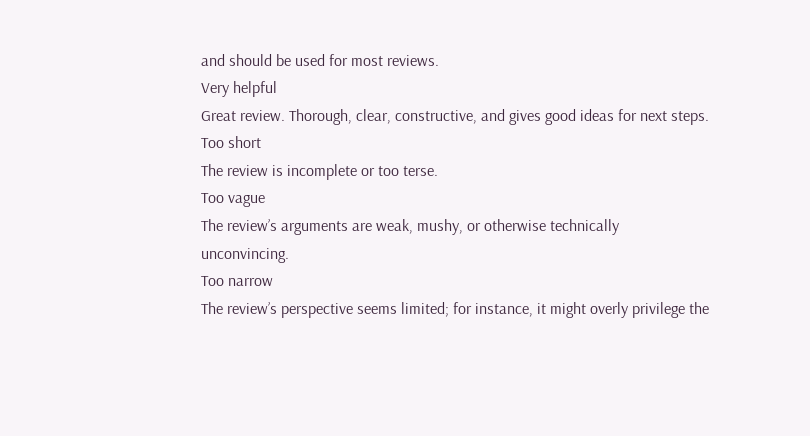and should be used for most reviews.
Very helpful
Great review. Thorough, clear, constructive, and gives good ideas for next steps.
Too short
The review is incomplete or too terse.
Too vague
The review’s arguments are weak, mushy, or otherwise technically unconvincing.
Too narrow
The review’s perspective seems limited; for instance, it might overly privilege the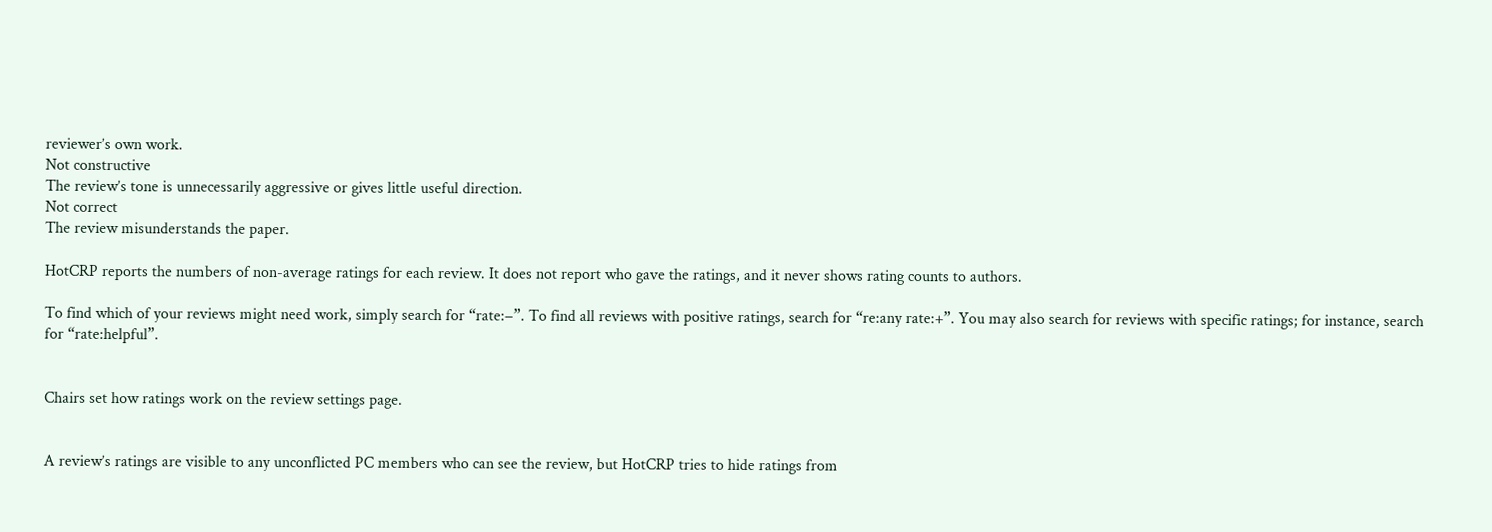reviewer’s own work.
Not constructive
The review’s tone is unnecessarily aggressive or gives little useful direction.
Not correct
The review misunderstands the paper.

HotCRP reports the numbers of non-average ratings for each review. It does not report who gave the ratings, and it never shows rating counts to authors.

To find which of your reviews might need work, simply search for “rate:−”. To find all reviews with positive ratings, search for “re:any rate:+”. You may also search for reviews with specific ratings; for instance, search for “rate:helpful”.


Chairs set how ratings work on the review settings page.


A review’s ratings are visible to any unconflicted PC members who can see the review, but HotCRP tries to hide ratings from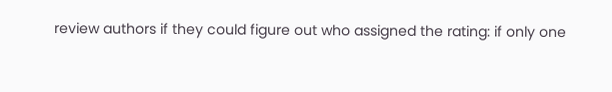review authors if they could figure out who assigned the rating: if only one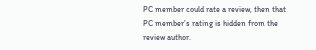PC member could rate a review, then that PC member’s rating is hidden from the review author.